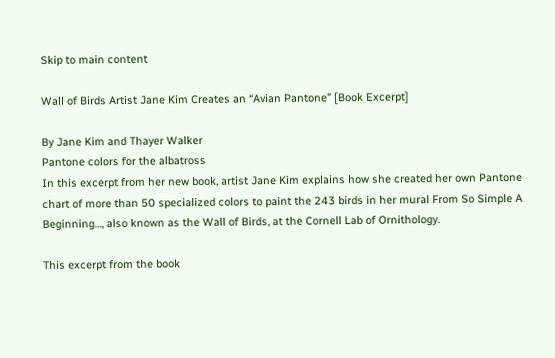Skip to main content

Wall of Birds Artist Jane Kim Creates an “Avian Pantone” [Book Excerpt]

By Jane Kim and Thayer Walker
Pantone colors for the albatross
In this excerpt from her new book, artist Jane Kim explains how she created her own Pantone chart of more than 50 specialized colors to paint the 243 birds in her mural From So Simple A Beginning…, also known as the Wall of Birds, at the Cornell Lab of Ornithology.

This excerpt from the book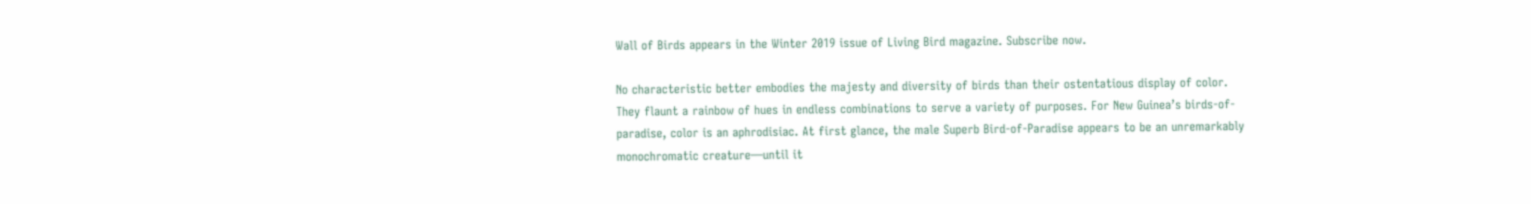Wall of Birds appears in the Winter 2019 issue of Living Bird magazine. Subscribe now.

No characteristic better embodies the majesty and diversity of birds than their ostentatious display of color. They flaunt a rainbow of hues in endless combinations to serve a variety of purposes. For New Guinea’s birds-of-paradise, color is an aphrodisiac. At first glance, the male Superb Bird-of-Paradise appears to be an unremarkably monochromatic creature—until it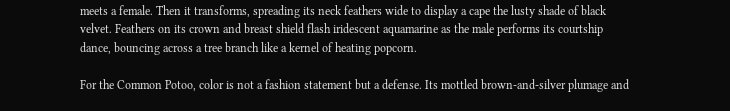meets a female. Then it transforms, spreading its neck feathers wide to display a cape the lusty shade of black velvet. Feathers on its crown and breast shield flash iridescent aquamarine as the male performs its courtship dance, bouncing across a tree branch like a kernel of heating popcorn.

For the Common Potoo, color is not a fashion statement but a defense. Its mottled brown-and-silver plumage and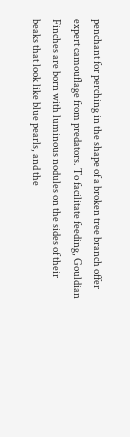penchant for perching in the shape of a broken tree branch offer expert camouflage from predators. To facilitate feeding, Gouldian Finches are born with luminous nodules on the sides of their beaks that look like blue pearls, and the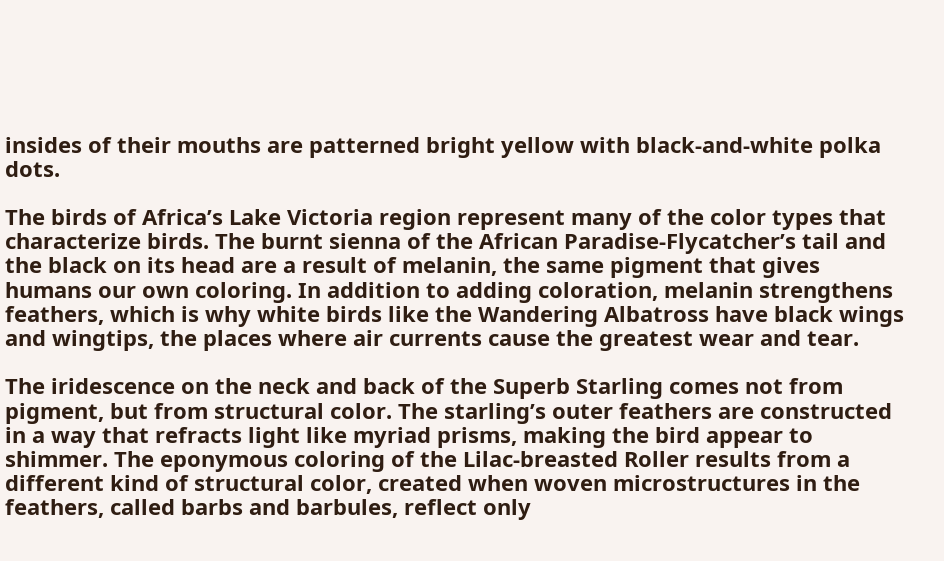insides of their mouths are patterned bright yellow with black-and-white polka dots.

The birds of Africa’s Lake Victoria region represent many of the color types that characterize birds. The burnt sienna of the African Paradise-Flycatcher’s tail and the black on its head are a result of melanin, the same pigment that gives humans our own coloring. In addition to adding coloration, melanin strengthens feathers, which is why white birds like the Wandering Albatross have black wings and wingtips, the places where air currents cause the greatest wear and tear.

The iridescence on the neck and back of the Superb Starling comes not from pigment, but from structural color. The starling’s outer feathers are constructed in a way that refracts light like myriad prisms, making the bird appear to shimmer. The eponymous coloring of the Lilac-breasted Roller results from a different kind of structural color, created when woven microstructures in the feathers, called barbs and barbules, reflect only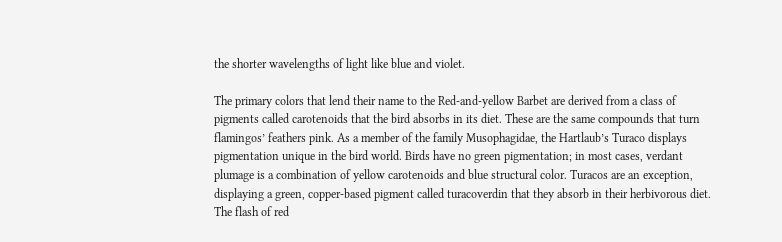the shorter wavelengths of light like blue and violet.

The primary colors that lend their name to the Red-and-yellow Barbet are derived from a class of pigments called carotenoids that the bird absorbs in its diet. These are the same compounds that turn flamingos’ feathers pink. As a member of the family Musophagidae, the Hartlaub’s Turaco displays pigmentation unique in the bird world. Birds have no green pigmentation; in most cases, verdant plumage is a combination of yellow carotenoids and blue structural color. Turacos are an exception, displaying a green, copper-based pigment called turacoverdin that they absorb in their herbivorous diet. The flash of red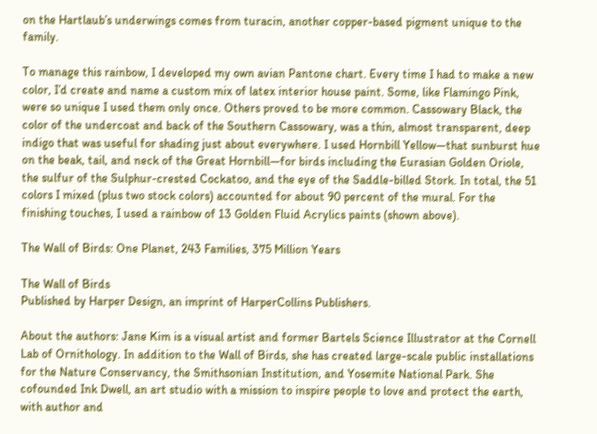on the Hartlaub’s underwings comes from turacin, another copper-based pigment unique to the family.

To manage this rainbow, I developed my own avian Pantone chart. Every time I had to make a new color, I’d create and name a custom mix of latex interior house paint. Some, like Flamingo Pink, were so unique I used them only once. Others proved to be more common. Cassowary Black, the color of the undercoat and back of the Southern Cassowary, was a thin, almost transparent, deep indigo that was useful for shading just about everywhere. I used Hornbill Yellow—that sunburst hue on the beak, tail, and neck of the Great Hornbill—for birds including the Eurasian Golden Oriole, the sulfur of the Sulphur-crested Cockatoo, and the eye of the Saddle-billed Stork. In total, the 51 colors I mixed (plus two stock colors) accounted for about 90 percent of the mural. For the finishing touches, I used a rainbow of 13 Golden Fluid Acrylics paints (shown above).

The Wall of Birds: One Planet, 243 Families, 375 Million Years

The Wall of Birds
Published by Harper Design, an imprint of HarperCollins Publishers.

About the authors: Jane Kim is a visual artist and former Bartels Science Illustrator at the Cornell Lab of Ornithology. In addition to the Wall of Birds, she has created large-scale public installations for the Nature Conservancy, the Smithsonian Institution, and Yosemite National Park. She cofounded Ink Dwell, an art studio with a mission to inspire people to love and protect the earth, with author and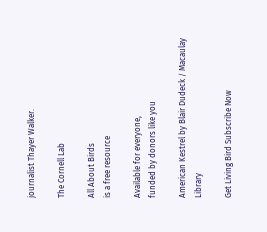journalist Thayer Walker.

The Cornell Lab

All About Birds
is a free resource

Available for everyone,
funded by donors like you

American Kestrel by Blair Dudeck / Macaulay Library

Get Living Bird Subscribe Now